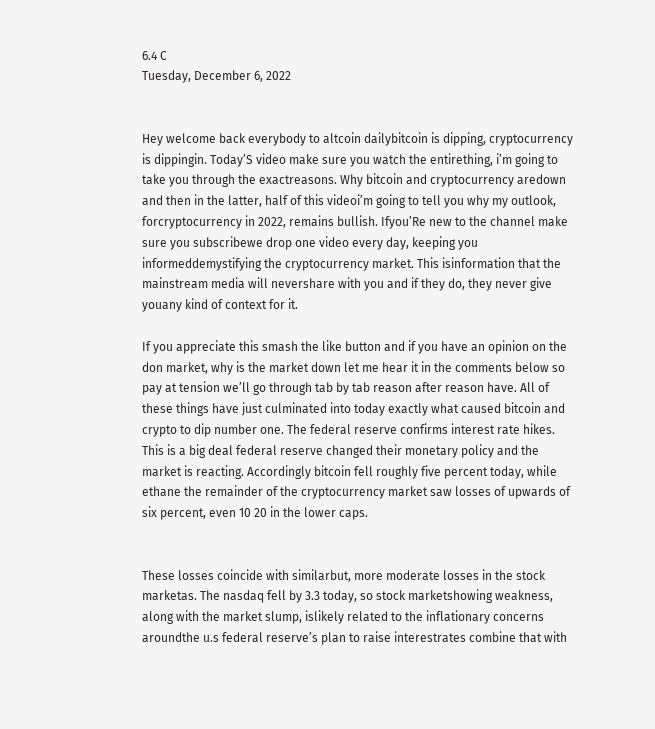6.4 C
Tuesday, December 6, 2022


Hey welcome back everybody to altcoin dailybitcoin is dipping, cryptocurrency is dippingin. Today’S video make sure you watch the entirething, i’m going to take you through the exactreasons. Why bitcoin and cryptocurrency aredown and then in the latter, half of this videoi’m going to tell you why my outlook, forcryptocurrency in 2022, remains bullish. Ifyou’Re new to the channel make sure you subscribewe drop one video every day, keeping you informeddemystifying the cryptocurrency market. This isinformation that the mainstream media will nevershare with you and if they do, they never give youany kind of context for it.

If you appreciate this smash the like button and if you have an opinion on the don market, why is the market down let me hear it in the comments below so pay at tension we’ll go through tab by tab reason after reason have. All of these things have just culminated into today exactly what caused bitcoin and crypto to dip number one. The federal reserve confirms interest rate hikes. This is a big deal federal reserve changed their monetary policy and the market is reacting. Accordingly bitcoin fell roughly five percent today, while ethane the remainder of the cryptocurrency market saw losses of upwards of six percent, even 10 20 in the lower caps.


These losses coincide with similarbut, more moderate losses in the stock marketas. The nasdaq fell by 3.3 today, so stock marketshowing weakness, along with the market slump, islikely related to the inflationary concerns aroundthe u.s federal reserve’s plan to raise interestrates combine that with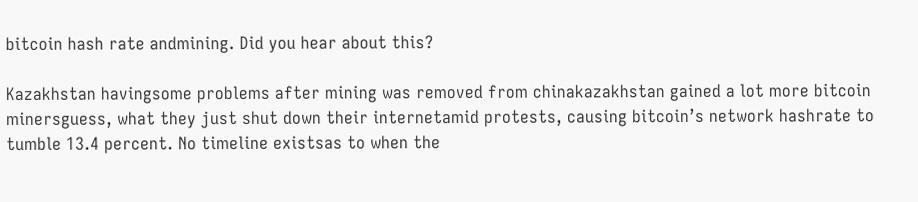bitcoin hash rate andmining. Did you hear about this?

Kazakhstan havingsome problems after mining was removed from chinakazakhstan gained a lot more bitcoin minersguess, what they just shut down their internetamid protests, causing bitcoin’s network hashrate to tumble 13.4 percent. No timeline existsas to when the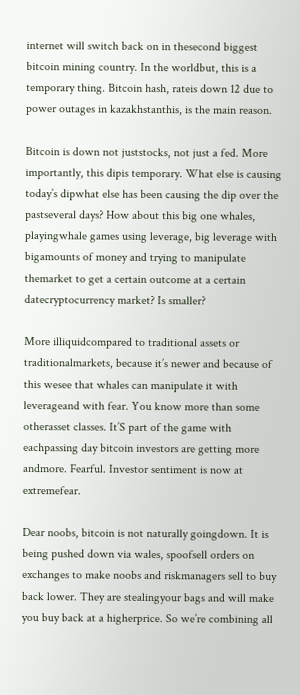internet will switch back on in thesecond biggest bitcoin mining country. In the worldbut, this is a temporary thing. Bitcoin hash, rateis down 12 due to power outages in kazakhstanthis, is the main reason.

Bitcoin is down not juststocks, not just a fed. More importantly, this dipis temporary. What else is causing today’s dipwhat else has been causing the dip over the pastseveral days? How about this big one whales, playingwhale games using leverage, big leverage with bigamounts of money and trying to manipulate themarket to get a certain outcome at a certain datecryptocurrency market? Is smaller?

More illiquidcompared to traditional assets or traditionalmarkets, because it’s newer and because of this wesee that whales can manipulate it with leverageand with fear. You know more than some otherasset classes. It’S part of the game with eachpassing day bitcoin investors are getting more andmore. Fearful. Investor sentiment is now at extremefear.

Dear noobs, bitcoin is not naturally goingdown. It is being pushed down via wales, spoofsell orders on exchanges to make noobs and riskmanagers sell to buy back lower. They are stealingyour bags and will make you buy back at a higherprice. So we’re combining all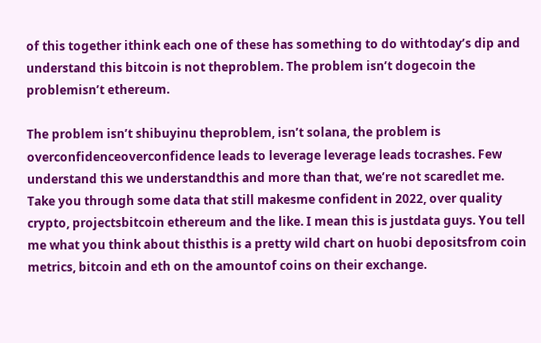of this together ithink each one of these has something to do withtoday’s dip and understand this bitcoin is not theproblem. The problem isn’t dogecoin the problemisn’t ethereum.

The problem isn’t shibuyinu theproblem, isn’t solana, the problem is overconfidenceoverconfidence leads to leverage leverage leads tocrashes. Few understand this we understandthis and more than that, we’re not scaredlet me. Take you through some data that still makesme confident in 2022, over quality crypto, projectsbitcoin ethereum and the like. I mean this is justdata guys. You tell me what you think about thisthis is a pretty wild chart on huobi depositsfrom coin metrics, bitcoin and eth on the amountof coins on their exchange.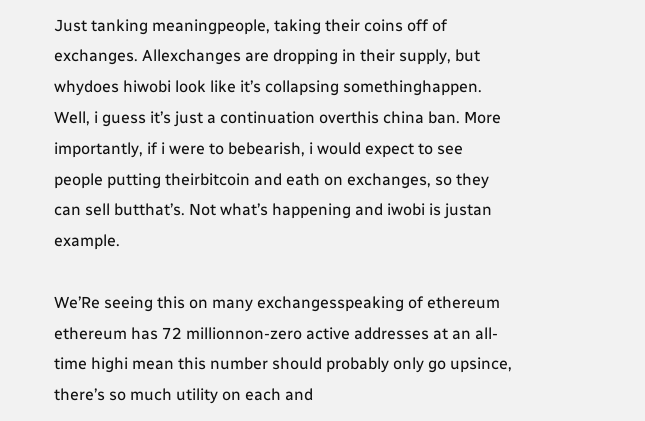Just tanking meaningpeople, taking their coins off of exchanges. Allexchanges are dropping in their supply, but whydoes hiwobi look like it’s collapsing somethinghappen. Well, i guess it’s just a continuation overthis china ban. More importantly, if i were to bebearish, i would expect to see people putting theirbitcoin and eath on exchanges, so they can sell butthat’s. Not what’s happening and iwobi is justan example.

We’Re seeing this on many exchangesspeaking of ethereum ethereum has 72 millionnon-zero active addresses at an all-time highi mean this number should probably only go upsince, there’s so much utility on each and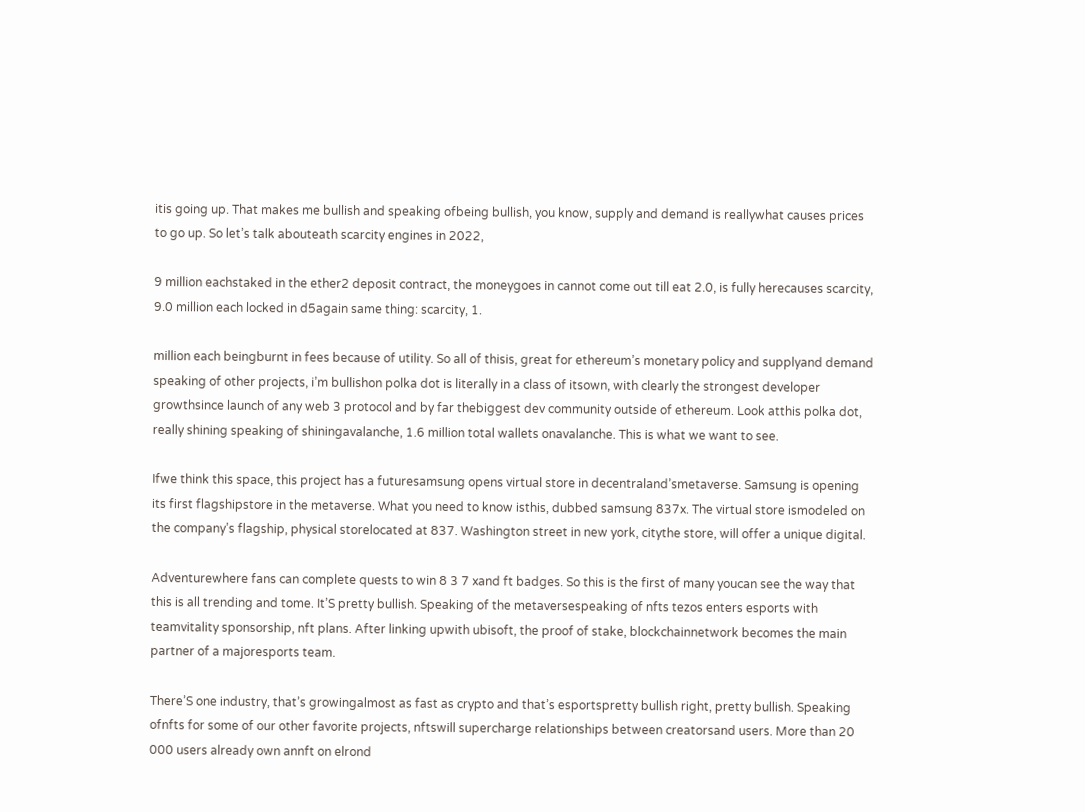itis going up. That makes me bullish and speaking ofbeing bullish, you know, supply and demand is reallywhat causes prices to go up. So let’s talk abouteath scarcity engines in 2022,

9 million eachstaked in the ether2 deposit contract, the moneygoes in cannot come out till eat 2.0, is fully herecauses scarcity, 9.0 million each locked in d5again same thing: scarcity, 1.

million each beingburnt in fees because of utility. So all of thisis, great for ethereum’s monetary policy and supplyand demand speaking of other projects, i’m bullishon polka dot is literally in a class of itsown, with clearly the strongest developer growthsince launch of any web 3 protocol and by far thebiggest dev community outside of ethereum. Look atthis polka dot, really shining speaking of shiningavalanche, 1.6 million total wallets onavalanche. This is what we want to see.

Ifwe think this space, this project has a futuresamsung opens virtual store in decentraland’smetaverse. Samsung is opening its first flagshipstore in the metaverse. What you need to know isthis, dubbed samsung 837x. The virtual store ismodeled on the company’s flagship, physical storelocated at 837. Washington street in new york, citythe store, will offer a unique digital.

Adventurewhere fans can complete quests to win 8 3 7 xand ft badges. So this is the first of many youcan see the way that this is all trending and tome. It’S pretty bullish. Speaking of the metaversespeaking of nfts tezos enters esports with teamvitality sponsorship, nft plans. After linking upwith ubisoft, the proof of stake, blockchainnetwork becomes the main partner of a majoresports team.

There’S one industry, that’s growingalmost as fast as crypto and that’s esportspretty bullish right, pretty bullish. Speaking ofnfts for some of our other favorite projects, nftswill supercharge relationships between creatorsand users. More than 20 000 users already own annft on elrond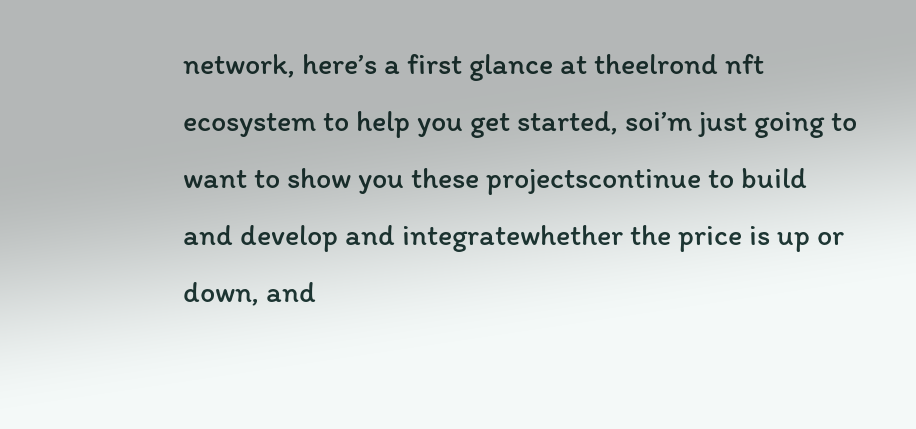network, here’s a first glance at theelrond nft ecosystem to help you get started, soi’m just going to want to show you these projectscontinue to build and develop and integratewhether the price is up or down, and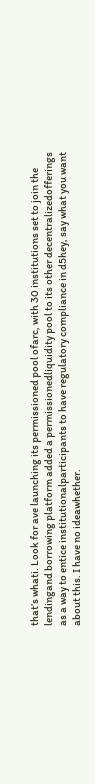that’s whati. Look for ave launching its permissioned pool ofarc, with 30 institutions set to join the lendingand borrowing platform added a permissionedliquidity pool to its other decentralizedofferings as a way to entice institutionalparticipants to have regulatory compliance in d5hey, say what you want about this. I have no ideawhether.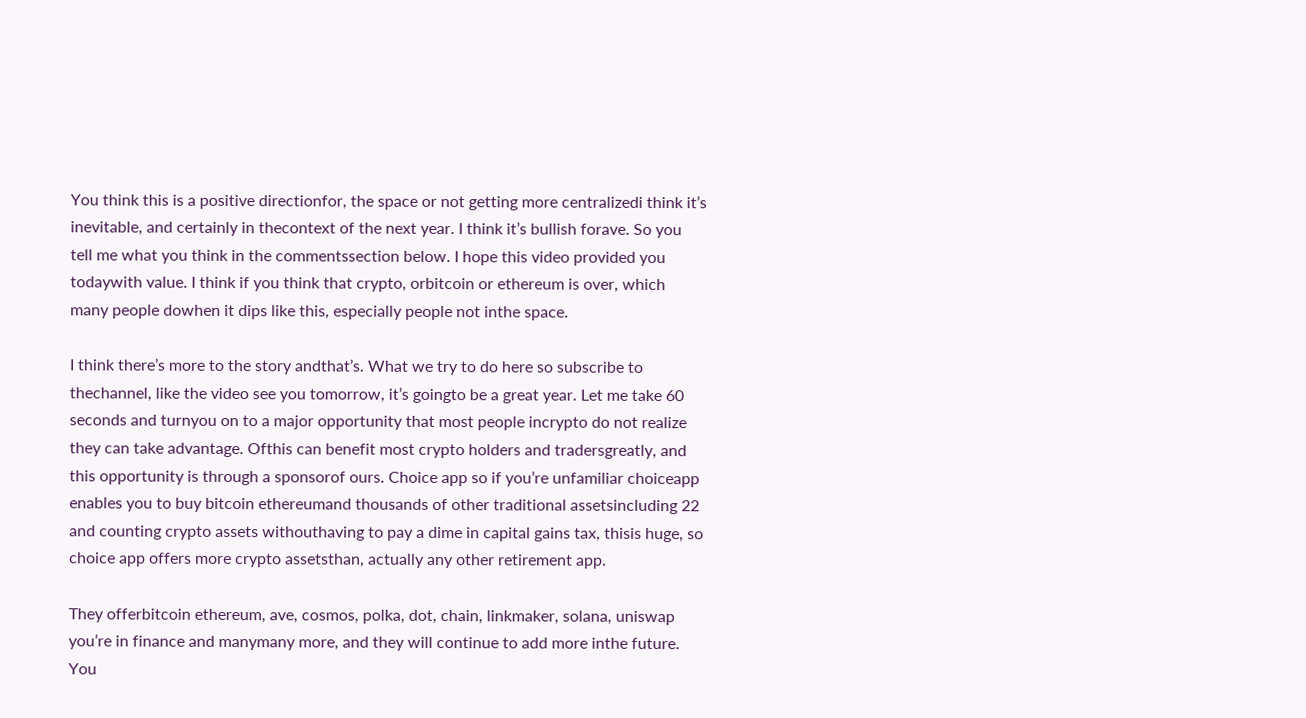You think this is a positive directionfor, the space or not getting more centralizedi think it’s inevitable, and certainly in thecontext of the next year. I think it’s bullish forave. So you tell me what you think in the commentssection below. I hope this video provided you todaywith value. I think if you think that crypto, orbitcoin or ethereum is over, which many people dowhen it dips like this, especially people not inthe space.

I think there’s more to the story andthat’s. What we try to do here so subscribe to thechannel, like the video see you tomorrow, it’s goingto be a great year. Let me take 60 seconds and turnyou on to a major opportunity that most people incrypto do not realize they can take advantage. Ofthis can benefit most crypto holders and tradersgreatly, and this opportunity is through a sponsorof ours. Choice app so if you’re unfamiliar choiceapp enables you to buy bitcoin ethereumand thousands of other traditional assetsincluding 22 and counting crypto assets withouthaving to pay a dime in capital gains tax, thisis huge, so choice app offers more crypto assetsthan, actually any other retirement app.

They offerbitcoin ethereum, ave, cosmos, polka, dot, chain, linkmaker, solana, uniswap you’re in finance and manymany more, and they will continue to add more inthe future. You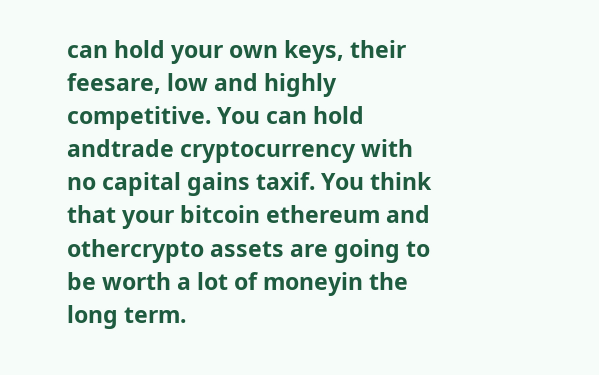can hold your own keys, their feesare, low and highly competitive. You can hold andtrade cryptocurrency with no capital gains taxif. You think that your bitcoin ethereum and othercrypto assets are going to be worth a lot of moneyin the long term.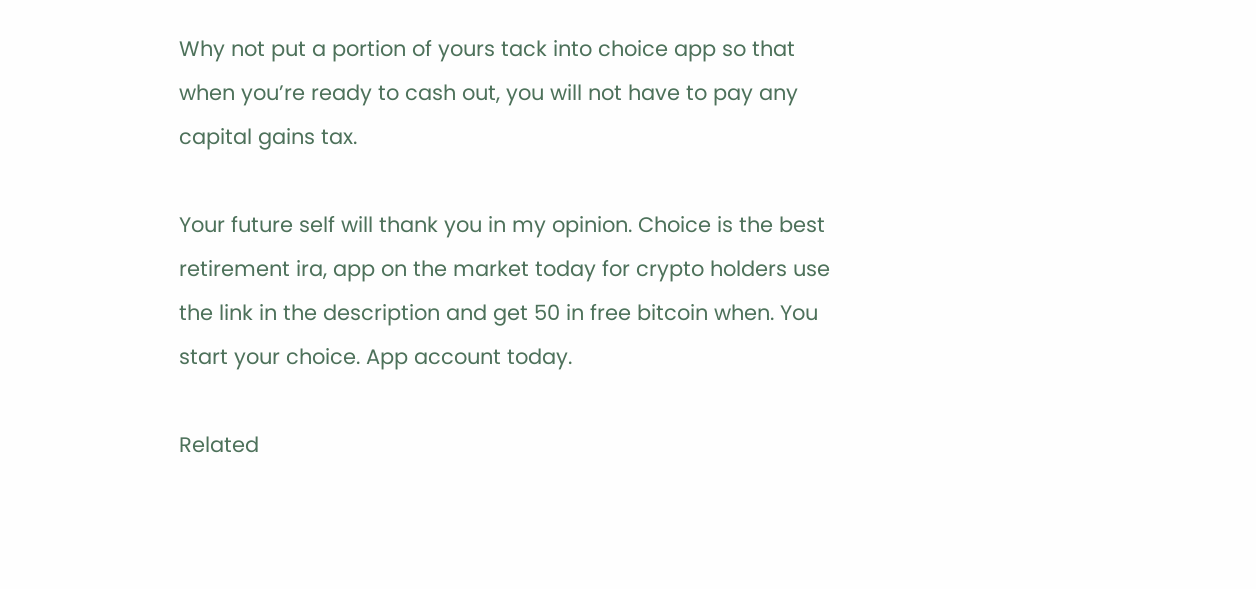Why not put a portion of yours tack into choice app so that when you’re ready to cash out, you will not have to pay any capital gains tax.

Your future self will thank you in my opinion. Choice is the best retirement ira, app on the market today for crypto holders use the link in the description and get 50 in free bitcoin when. You start your choice. App account today.

Related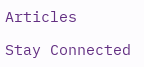Articles

Stay Connected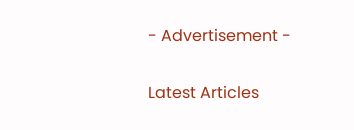- Advertisement -

Latest Articles